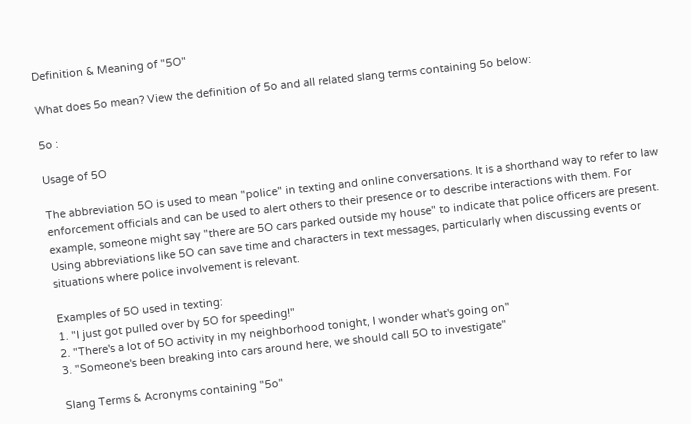Definition & Meaning of "5O"

What does 5o mean? View the definition of 5o and all related slang terms containing 5o below:

5o :

Usage of 5O

The abbreviation 5O is used to mean "police" in texting and online conversations. It is a shorthand way to refer to law enforcement officials and can be used to alert others to their presence or to describe interactions with them. For example, someone might say "there are 5O cars parked outside my house" to indicate that police officers are present. Using abbreviations like 5O can save time and characters in text messages, particularly when discussing events or situations where police involvement is relevant.

Examples of 5O used in texting:
1. "I just got pulled over by 5O for speeding!"
2. "There's a lot of 5O activity in my neighborhood tonight, I wonder what's going on"
3. "Someone's been breaking into cars around here, we should call 5O to investigate"

Slang Terms & Acronyms containing "5o"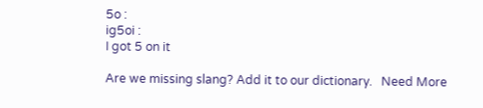5o :
ig5oi :
I got 5 on it

Are we missing slang? Add it to our dictionary.   Need More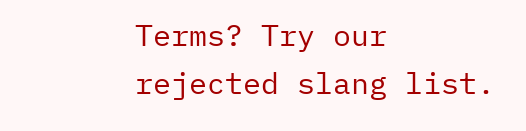Terms? Try our rejected slang list.